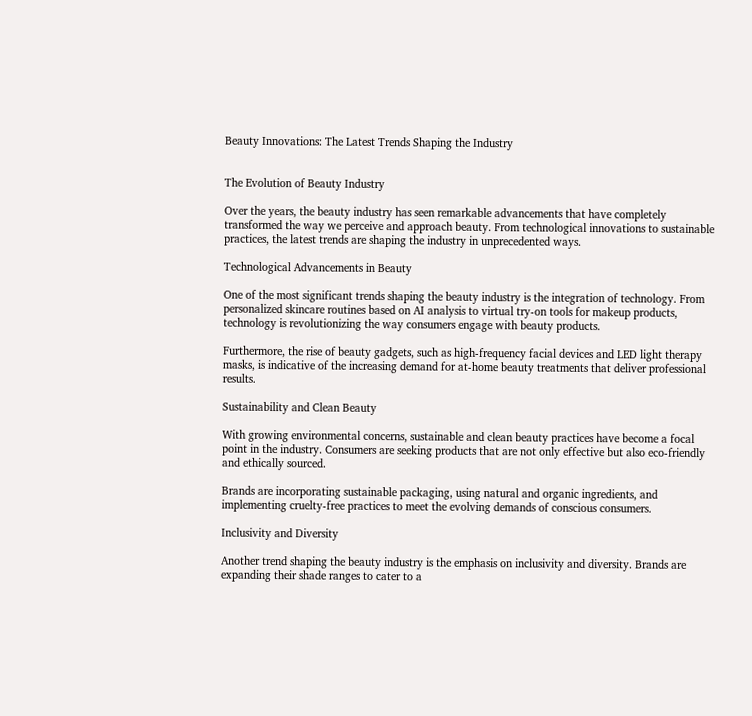Beauty Innovations: The Latest Trends Shaping the Industry


The Evolution of Beauty Industry

Over the years, the beauty industry has seen remarkable advancements that have completely transformed the way we perceive and approach beauty. From technological innovations to sustainable practices, the latest trends are shaping the industry in unprecedented ways.

Technological Advancements in Beauty

One of the most significant trends shaping the beauty industry is the integration of technology. From personalized skincare routines based on AI analysis to virtual try-on tools for makeup products, technology is revolutionizing the way consumers engage with beauty products.

Furthermore, the rise of beauty gadgets, such as high-frequency facial devices and LED light therapy masks, is indicative of the increasing demand for at-home beauty treatments that deliver professional results.

Sustainability and Clean Beauty

With growing environmental concerns, sustainable and clean beauty practices have become a focal point in the industry. Consumers are seeking products that are not only effective but also eco-friendly and ethically sourced.

Brands are incorporating sustainable packaging, using natural and organic ingredients, and implementing cruelty-free practices to meet the evolving demands of conscious consumers.

Inclusivity and Diversity

Another trend shaping the beauty industry is the emphasis on inclusivity and diversity. Brands are expanding their shade ranges to cater to a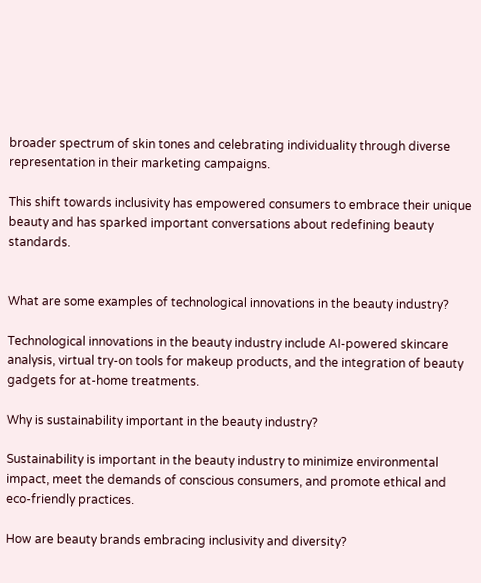broader spectrum of skin tones and celebrating individuality through diverse representation in their marketing campaigns.

This shift towards inclusivity has empowered consumers to embrace their unique beauty and has sparked important conversations about redefining beauty standards.


What are some examples of technological innovations in the beauty industry?

Technological innovations in the beauty industry include AI-powered skincare analysis, virtual try-on tools for makeup products, and the integration of beauty gadgets for at-home treatments.

Why is sustainability important in the beauty industry?

Sustainability is important in the beauty industry to minimize environmental impact, meet the demands of conscious consumers, and promote ethical and eco-friendly practices.

How are beauty brands embracing inclusivity and diversity?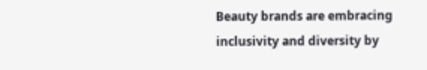Beauty brands are embracing inclusivity and diversity by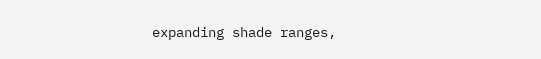expanding shade ranges,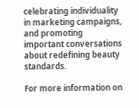celebrating individuality in marketing campaigns, and promoting important conversations about redefining beauty standards.

For more information on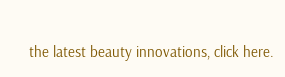the latest beauty innovations, click here.